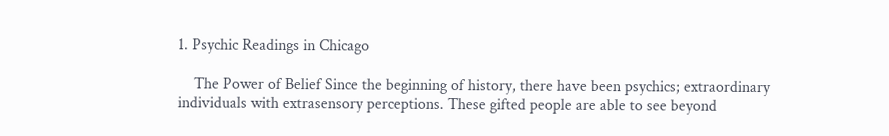1. Psychic Readings in Chicago

    The Power of Belief Since the beginning of history, there have been psychics; extraordinary individuals with extrasensory perceptions. These gifted people are able to see beyond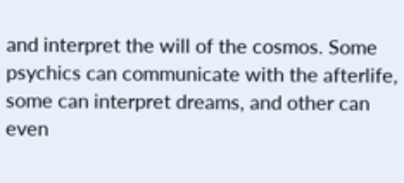and interpret the will of the cosmos. Some psychics can communicate with the afterlife, some can interpret dreams, and other can even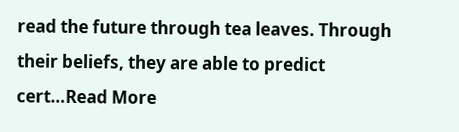read the future through tea leaves. Through their beliefs, they are able to predict cert…Read More